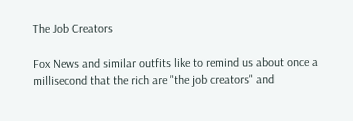The Job Creators

Fox News and similar outfits like to remind us about once a millisecond that the rich are "the job creators" and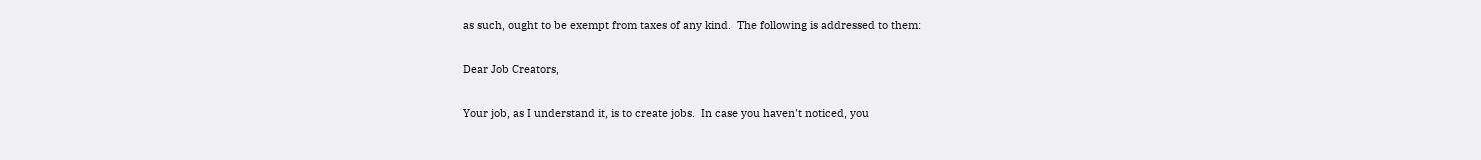as such, ought to be exempt from taxes of any kind.  The following is addressed to them:

Dear Job Creators,

Your job, as I understand it, is to create jobs.  In case you haven't noticed, you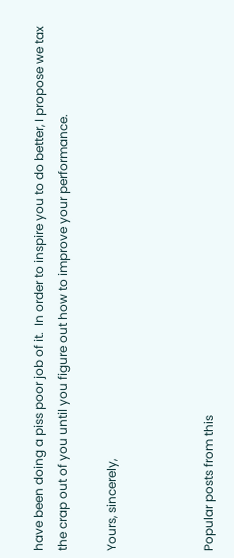have been doing a piss poor job of it.  In order to inspire you to do better, I propose we tax the crap out of you until you figure out how to improve your performance.

Yours, sincerely,



Popular posts from this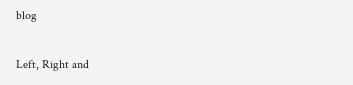blog

Left, Right and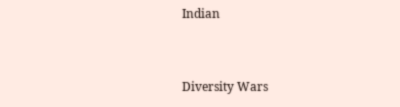Indian


Diversity Wars